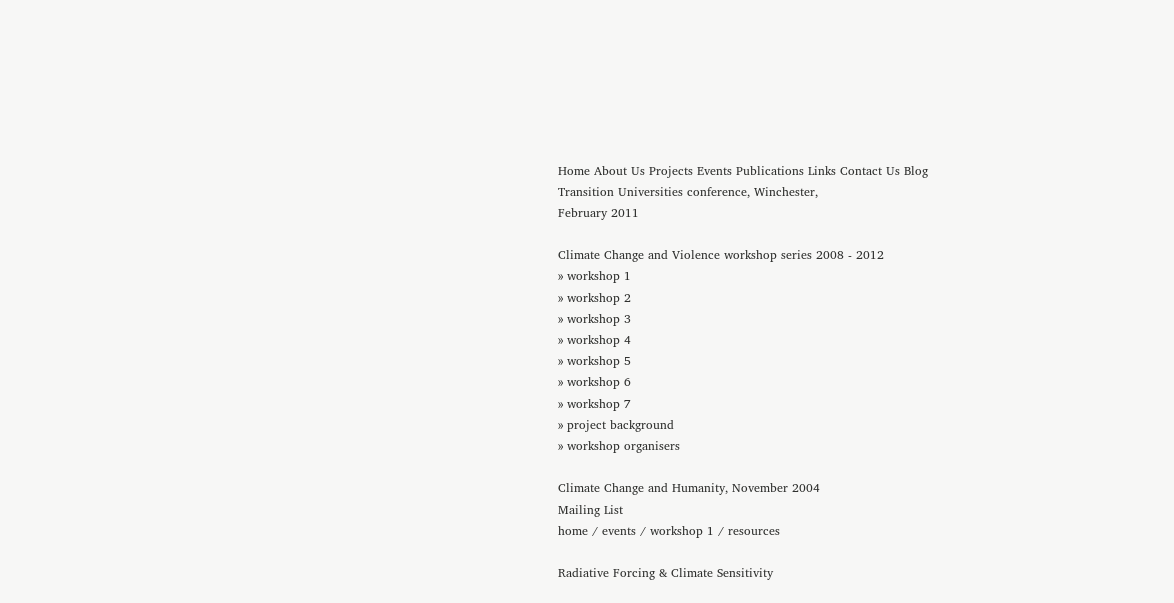Home About Us Projects Events Publications Links Contact Us Blog
Transition Universities conference, Winchester,
February 2011

Climate Change and Violence workshop series 2008 - 2012
» workshop 1
» workshop 2
» workshop 3
» workshop 4
» workshop 5
» workshop 6
» workshop 7
» project background
» workshop organisers

Climate Change and Humanity, November 2004
Mailing List
home / events / workshop 1 / resources

Radiative Forcing & Climate Sensitivity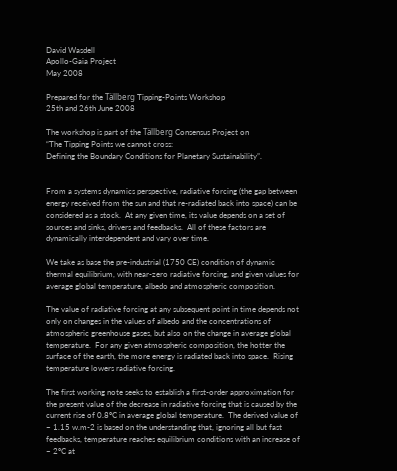David Wasdell
Apollo-Gaia Project
May 2008

Prepared for the Tällberg Tipping-Points Workshop
25th and 26th June 2008

The workshop is part of the Tällberg Consensus Project on
“The Tipping Points we cannot cross:
Defining the Boundary Conditions for Planetary Sustainability”.


From a systems dynamics perspective, radiative forcing (the gap between energy received from the sun and that re-radiated back into space) can be considered as a stock.  At any given time, its value depends on a set of sources and sinks, drivers and feedbacks.  All of these factors are dynamically interdependent and vary over time.

We take as base the pre-industrial (1750 CE) condition of dynamic thermal equilibrium, with near-zero radiative forcing, and given values for average global temperature, albedo and atmospheric composition.

The value of radiative forcing at any subsequent point in time depends not only on changes in the values of albedo and the concentrations of atmospheric greenhouse gases, but also on the change in average global temperature.  For any given atmospheric composition, the hotter the surface of the earth, the more energy is radiated back into space.  Rising temperature lowers radiative forcing.

The first working note seeks to establish a first-order approximation for the present value of the decrease in radiative forcing that is caused by the current rise of 0.8ºC in average global temperature.  The derived value of ~ 1.15 w.m-2 is based on the understanding that, ignoring all but fast feedbacks, temperature reaches equilibrium conditions with an increase of ~ 2ºC at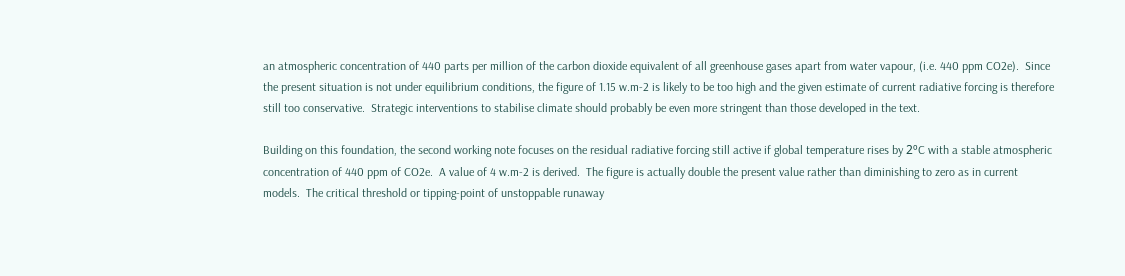an atmospheric concentration of 440 parts per million of the carbon dioxide equivalent of all greenhouse gases apart from water vapour, (i.e. 440 ppm CO2e).  Since the present situation is not under equilibrium conditions, the figure of 1.15 w.m-2 is likely to be too high and the given estimate of current radiative forcing is therefore still too conservative.  Strategic interventions to stabilise climate should probably be even more stringent than those developed in the text.

Building on this foundation, the second working note focuses on the residual radiative forcing still active if global temperature rises by 2ºC with a stable atmospheric concentration of 440 ppm of CO2e.  A value of 4 w.m-2 is derived.  The figure is actually double the present value rather than diminishing to zero as in current models.  The critical threshold or tipping-point of unstoppable runaway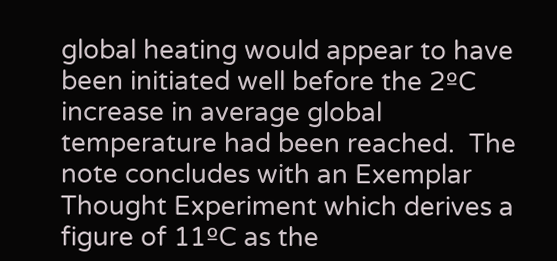global heating would appear to have been initiated well before the 2ºC increase in average global temperature had been reached.  The note concludes with an Exemplar Thought Experiment which derives a figure of 11ºC as the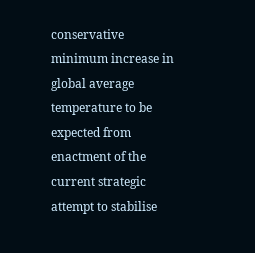conservative minimum increase in global average temperature to be expected from enactment of the current strategic attempt to stabilise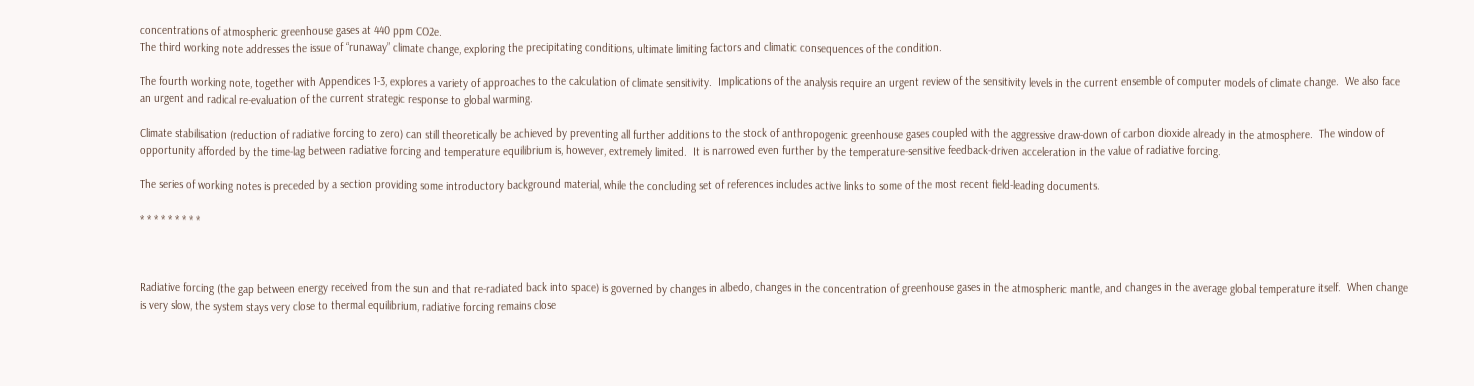concentrations of atmospheric greenhouse gases at 440 ppm CO2e.
The third working note addresses the issue of “runaway” climate change, exploring the precipitating conditions, ultimate limiting factors and climatic consequences of the condition.

The fourth working note, together with Appendices 1-3, explores a variety of approaches to the calculation of climate sensitivity.  Implications of the analysis require an urgent review of the sensitivity levels in the current ensemble of computer models of climate change.  We also face an urgent and radical re-evaluation of the current strategic response to global warming.

Climate stabilisation (reduction of radiative forcing to zero) can still theoretically be achieved by preventing all further additions to the stock of anthropogenic greenhouse gases coupled with the aggressive draw-down of carbon dioxide already in the atmosphere.  The window of opportunity afforded by the time-lag between radiative forcing and temperature equilibrium is, however, extremely limited.  It is narrowed even further by the temperature-sensitive feedback-driven acceleration in the value of radiative forcing.

The series of working notes is preceded by a section providing some introductory background material, while the concluding set of references includes active links to some of the most recent field-leading documents.

* * * * * * * * *



Radiative forcing (the gap between energy received from the sun and that re-radiated back into space) is governed by changes in albedo, changes in the concentration of greenhouse gases in the atmospheric mantle, and changes in the average global temperature itself.  When change is very slow, the system stays very close to thermal equilibrium, radiative forcing remains close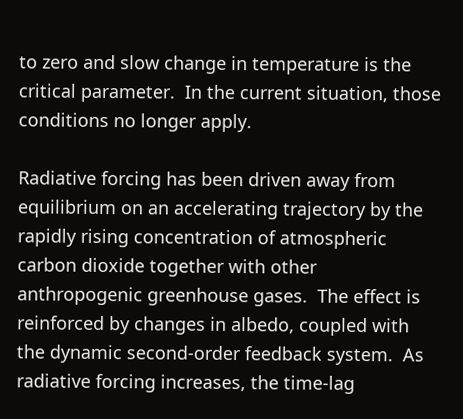to zero and slow change in temperature is the critical parameter.  In the current situation, those conditions no longer apply.

Radiative forcing has been driven away from equilibrium on an accelerating trajectory by the rapidly rising concentration of atmospheric carbon dioxide together with other anthropogenic greenhouse gases.  The effect is reinforced by changes in albedo, coupled with the dynamic second-order feedback system.  As radiative forcing increases, the time-lag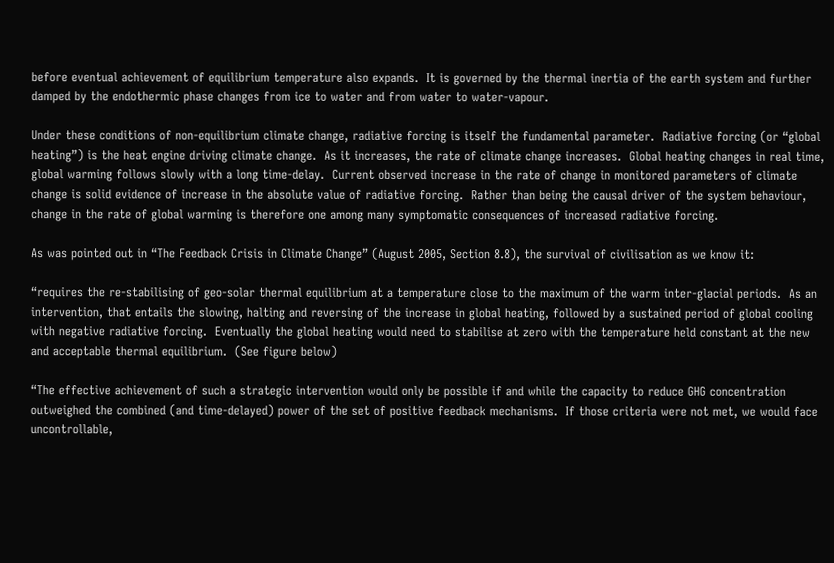before eventual achievement of equilibrium temperature also expands.  It is governed by the thermal inertia of the earth system and further damped by the endothermic phase changes from ice to water and from water to water-vapour.

Under these conditions of non-equilibrium climate change, radiative forcing is itself the fundamental parameter.  Radiative forcing (or “global heating”) is the heat engine driving climate change.  As it increases, the rate of climate change increases.  Global heating changes in real time, global warming follows slowly with a long time-delay.  Current observed increase in the rate of change in monitored parameters of climate change is solid evidence of increase in the absolute value of radiative forcing.  Rather than being the causal driver of the system behaviour, change in the rate of global warming is therefore one among many symptomatic consequences of increased radiative forcing.

As was pointed out in “The Feedback Crisis in Climate Change” (August 2005, Section 8.8), the survival of civilisation as we know it:

“requires the re-stabilising of geo-solar thermal equilibrium at a temperature close to the maximum of the warm inter-glacial periods.  As an intervention, that entails the slowing, halting and reversing of the increase in global heating, followed by a sustained period of global cooling with negative radiative forcing.  Eventually the global heating would need to stabilise at zero with the temperature held constant at the new and acceptable thermal equilibrium.  (See figure below)

“The effective achievement of such a strategic intervention would only be possible if and while the capacity to reduce GHG concentration outweighed the combined (and time-delayed) power of the set of positive feedback mechanisms.  If those criteria were not met, we would face uncontrollable,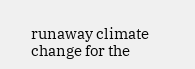runaway climate change for the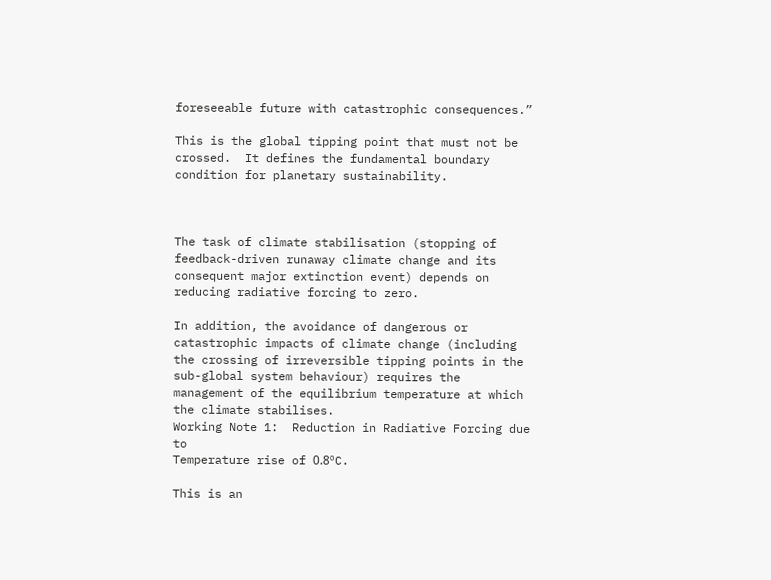foreseeable future with catastrophic consequences.”

This is the global tipping point that must not be crossed.  It defines the fundamental boundary condition for planetary sustainability.



The task of climate stabilisation (stopping of feedback-driven runaway climate change and its consequent major extinction event) depends on reducing radiative forcing to zero.

In addition, the avoidance of dangerous or catastrophic impacts of climate change (including the crossing of irreversible tipping points in the sub-global system behaviour) requires the management of the equilibrium temperature at which the climate stabilises.
Working Note 1:  Reduction in Radiative Forcing due to
Temperature rise of 0.8ºC.

This is an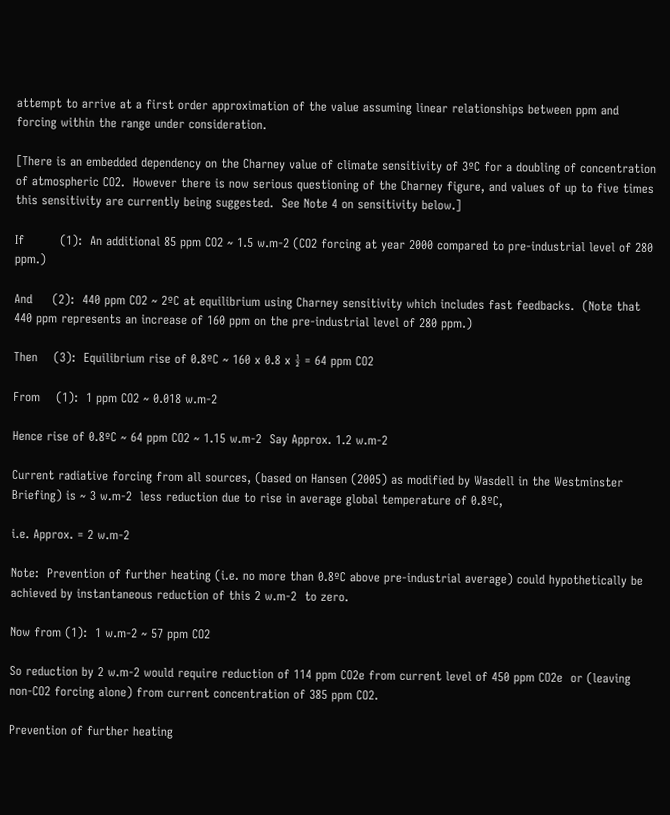attempt to arrive at a first order approximation of the value assuming linear relationships between ppm and forcing within the range under consideration.

[There is an embedded dependency on the Charney value of climate sensitivity of 3ºC for a doubling of concentration of atmospheric CO2.  However there is now serious questioning of the Charney figure, and values of up to five times this sensitivity are currently being suggested.  See Note 4 on sensitivity below.]

If         (1):  An additional 85 ppm CO2 ~ 1.5 w.m-2 (CO2 forcing at year 2000 compared to pre-industrial level of 280 ppm.)

And     (2):  440 ppm CO2 ~ 2ºC at equilibrium using Charney sensitivity which includes fast feedbacks.  (Note that 440 ppm represents an increase of 160 ppm on the pre-industrial level of 280 ppm.)

Then    (3):  Equilibrium rise of 0.8ºC ~ 160 x 0.8 x ½ = 64 ppm CO2

From    (1):  1 ppm CO2 ~ 0.018 w.m-2

Hence rise of 0.8ºC ~ 64 ppm CO2 ~ 1.15 w.m-2  Say Approx. 1.2 w.m-2

Current radiative forcing from all sources, (based on Hansen (2005) as modified by Wasdell in the Westminster Briefing) is ~ 3 w.m-2  less reduction due to rise in average global temperature of 0.8ºC,

i.e. Approx. = 2 w.m-2

Note:  Prevention of further heating (i.e. no more than 0.8ºC above pre-industrial average) could hypothetically be achieved by instantaneous reduction of this 2 w.m-2  to zero.

Now from (1):  1 w.m-2 ~ 57 ppm CO2

So reduction by 2 w.m-2 would require reduction of 114 ppm CO2e from current level of 450 ppm CO2e  or (leaving non-CO2 forcing alone) from current concentration of 385 ppm CO2.

Prevention of further heating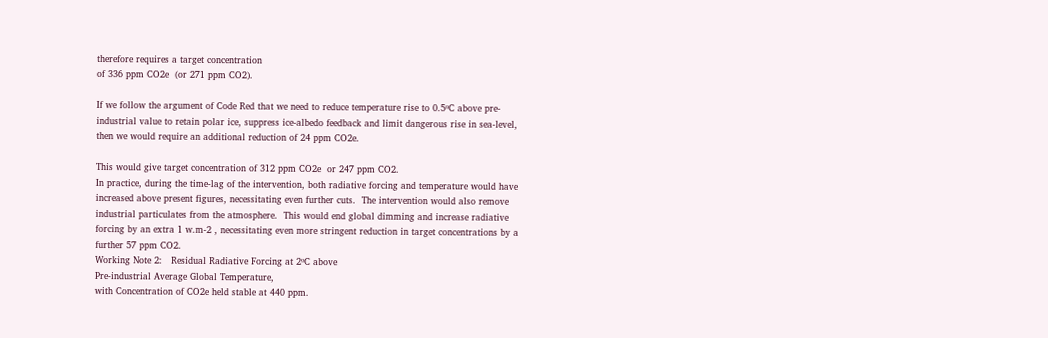therefore requires a target concentration
of 336 ppm CO2e  (or 271 ppm CO2).

If we follow the argument of Code Red that we need to reduce temperature rise to 0.5ºC above pre-industrial value to retain polar ice, suppress ice-albedo feedback and limit dangerous rise in sea-level, then we would require an additional reduction of 24 ppm CO2e.

This would give target concentration of 312 ppm CO2e  or 247 ppm CO2.
In practice, during the time-lag of the intervention, both radiative forcing and temperature would have increased above present figures, necessitating even further cuts.  The intervention would also remove industrial particulates from the atmosphere.  This would end global dimming and increase radiative forcing by an extra 1 w.m-2 , necessitating even more stringent reduction in target concentrations by a further 57 ppm CO2.
Working Note 2:   Residual Radiative Forcing at 2ºC above
Pre-industrial Average Global Temperature,
with Concentration of CO2e held stable at 440 ppm.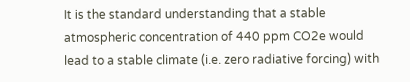It is the standard understanding that a stable atmospheric concentration of 440 ppm CO2e would lead to a stable climate (i.e. zero radiative forcing) with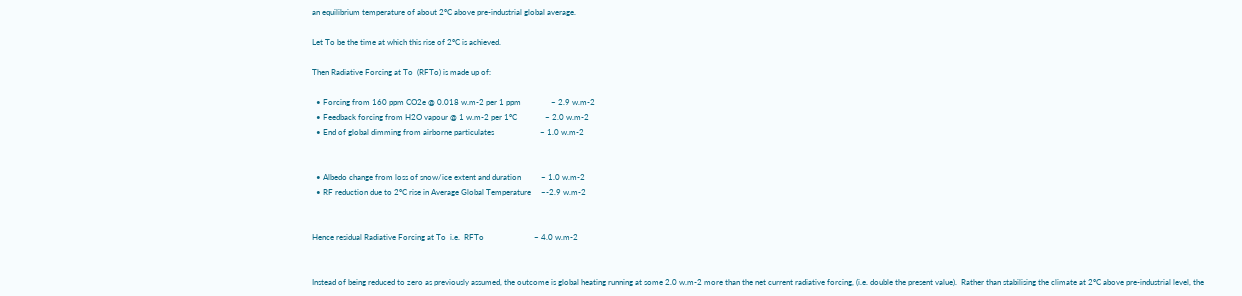an equilibrium temperature of about 2ºC above pre-industrial global average.

Let To be the time at which this rise of 2ºC is achieved.

Then Radiative Forcing at To  (RFTo) is made up of:

  • Forcing from 160 ppm CO2e @ 0.018 w.m-2 per 1 ppm               ~ 2.9 w.m-2
  • Feedback forcing from H2O vapour @ 1 w.m-2 per 1ºC              ~ 2.0 w.m-2
  • End of global dimming from airborne particulates                       ~ 1.0 w.m-2


  • Albedo change from loss of snow/ice extent and duration          ~ 1.0 w.m-2
  • RF reduction due to 2ºC rise in Average Global Temperature     ~-2.9 w.m-2


Hence residual Radiative Forcing at To  i.e.  RFTo                         ~ 4.0 w.m-2


Instead of being reduced to zero as previously assumed, the outcome is global heating running at some 2.0 w.m-2 more than the net current radiative forcing, (i.e. double the present value).  Rather than stabilising the climate at 2ºC above pre-industrial level, the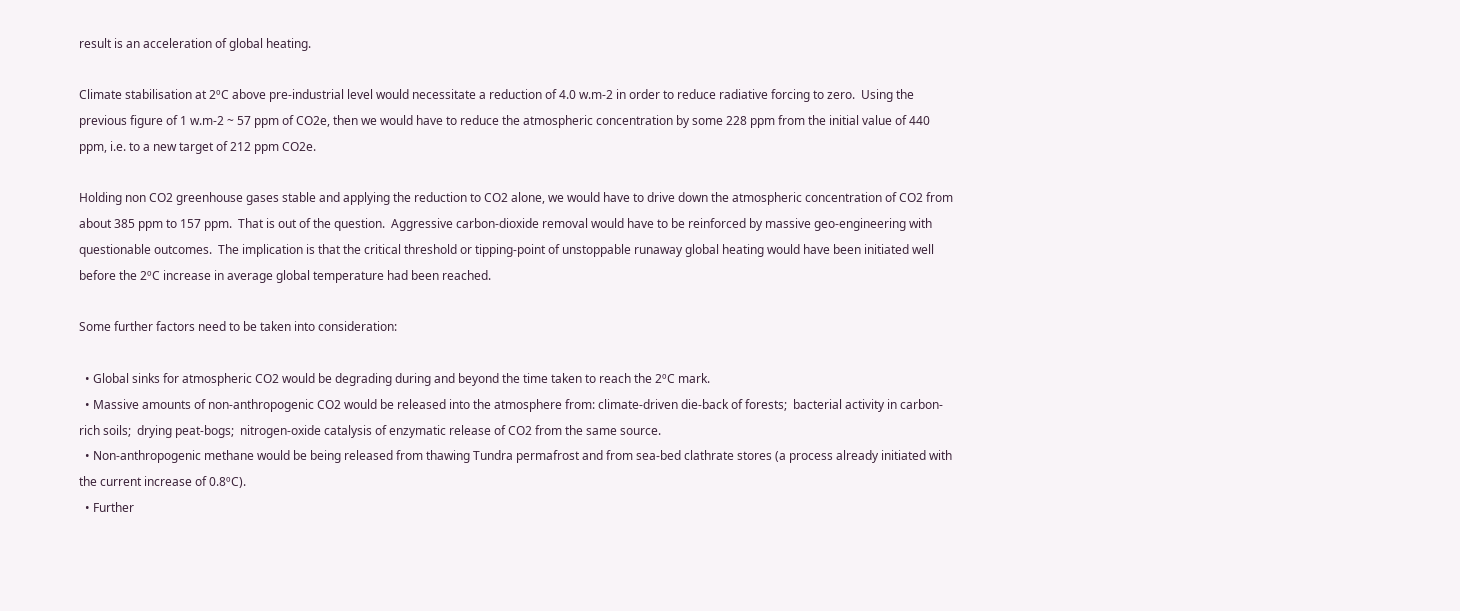result is an acceleration of global heating.

Climate stabilisation at 2ºC above pre-industrial level would necessitate a reduction of 4.0 w.m-2 in order to reduce radiative forcing to zero.  Using the previous figure of 1 w.m-2 ~ 57 ppm of CO2e, then we would have to reduce the atmospheric concentration by some 228 ppm from the initial value of 440 ppm, i.e. to a new target of 212 ppm CO2e.

Holding non CO2 greenhouse gases stable and applying the reduction to CO2 alone, we would have to drive down the atmospheric concentration of CO2 from about 385 ppm to 157 ppm.  That is out of the question.  Aggressive carbon-dioxide removal would have to be reinforced by massive geo-engineering with questionable outcomes.  The implication is that the critical threshold or tipping-point of unstoppable runaway global heating would have been initiated well before the 2ºC increase in average global temperature had been reached.

Some further factors need to be taken into consideration:

  • Global sinks for atmospheric CO2 would be degrading during and beyond the time taken to reach the 2ºC mark.
  • Massive amounts of non-anthropogenic CO2 would be released into the atmosphere from: climate-driven die-back of forests;  bacterial activity in carbon-rich soils;  drying peat-bogs;  nitrogen-oxide catalysis of enzymatic release of CO2 from the same source.
  • Non-anthropogenic methane would be being released from thawing Tundra permafrost and from sea-bed clathrate stores (a process already initiated with the current increase of 0.8ºC).
  • Further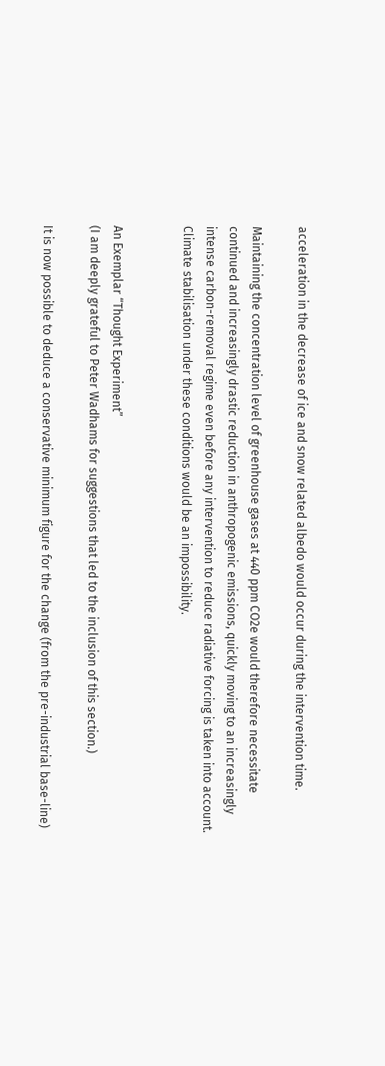acceleration in the decrease of ice and snow related albedo would occur during the intervention time.

Maintaining the concentration level of greenhouse gases at 440 ppm CO2e would therefore necessitate continued and increasingly drastic reduction in anthropogenic emissions, quickly moving to an increasingly intense carbon-removal regime even before any intervention to reduce radiative forcing is taken into account.  Climate stabilisation under these conditions would be an impossibility.


An Exemplar “Thought Experiment”
(I am deeply grateful to Peter Wadhams for suggestions that led to the inclusion of this section.)

It is now possible to deduce a conservative minimum figure for the change (from the pre-industrial base-line)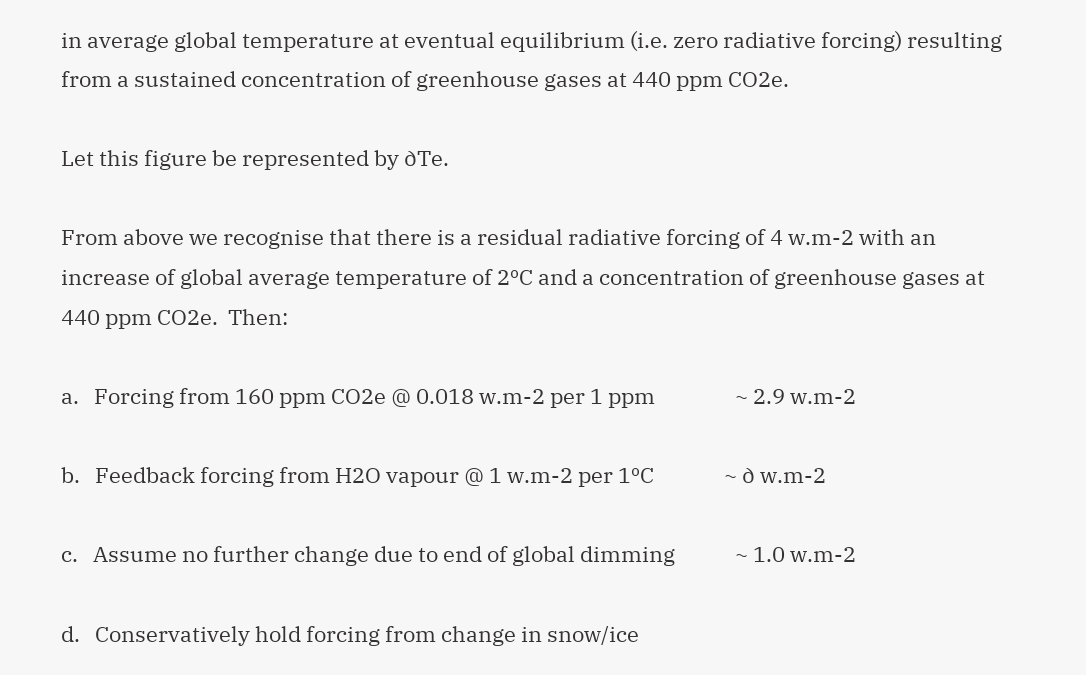in average global temperature at eventual equilibrium (i.e. zero radiative forcing) resulting from a sustained concentration of greenhouse gases at 440 ppm CO2e.

Let this figure be represented by ∂Te.

From above we recognise that there is a residual radiative forcing of 4 w.m-2 with an increase of global average temperature of 2ºC and a concentration of greenhouse gases at 440 ppm CO2e.  Then:

a.   Forcing from 160 ppm CO2e @ 0.018 w.m-2 per 1 ppm                ~ 2.9 w.m-2

b.   Feedback forcing from H2O vapour @ 1 w.m-2 per 1ºC              ~ ∂ w.m-2

c.   Assume no further change due to end of global dimming            ~ 1.0 w.m-2

d.   Conservatively hold forcing from change in snow/ice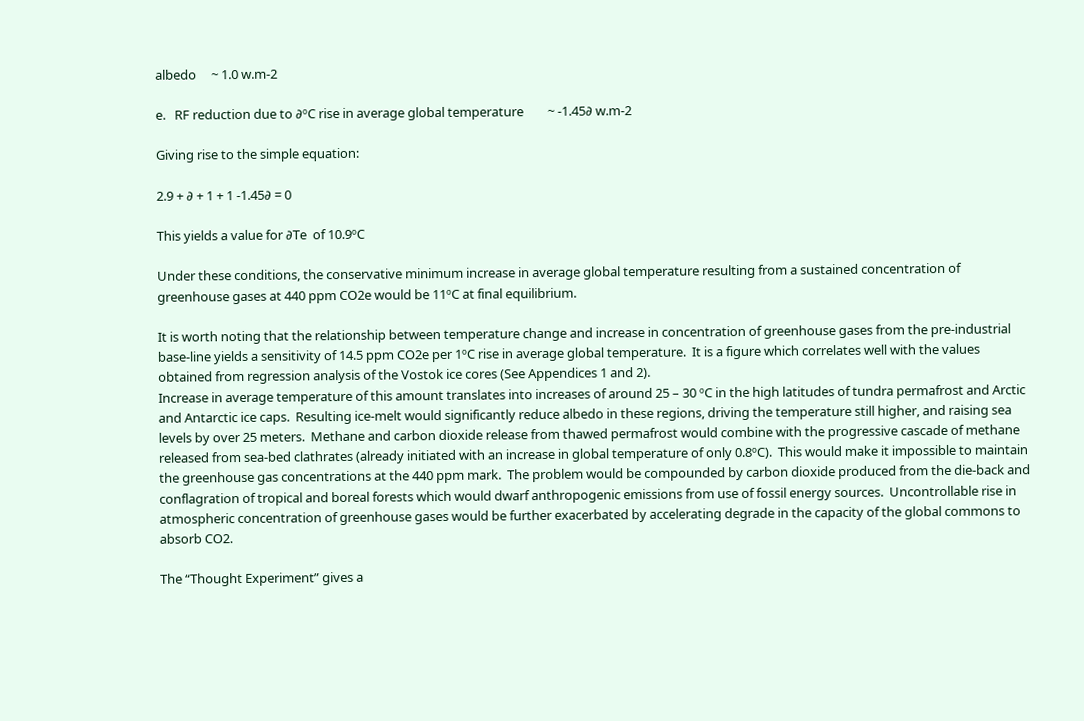albedo     ~ 1.0 w.m-2

e.   RF reduction due to ∂ºC rise in average global temperature        ~ -1.45∂ w.m-2

Giving rise to the simple equation:

2.9 + ∂ + 1 + 1 -1.45∂ = 0

This yields a value for ∂Te  of 10.9ºC

Under these conditions, the conservative minimum increase in average global temperature resulting from a sustained concentration of greenhouse gases at 440 ppm CO2e would be 11ºC at final equilibrium.

It is worth noting that the relationship between temperature change and increase in concentration of greenhouse gases from the pre-industrial base-line yields a sensitivity of 14.5 ppm CO2e per 1ºC rise in average global temperature.  It is a figure which correlates well with the values obtained from regression analysis of the Vostok ice cores (See Appendices 1 and 2).
Increase in average temperature of this amount translates into increases of around 25 – 30 ºC in the high latitudes of tundra permafrost and Arctic and Antarctic ice caps.  Resulting ice-melt would significantly reduce albedo in these regions, driving the temperature still higher, and raising sea levels by over 25 meters.  Methane and carbon dioxide release from thawed permafrost would combine with the progressive cascade of methane released from sea-bed clathrates (already initiated with an increase in global temperature of only 0.8ºC).  This would make it impossible to maintain the greenhouse gas concentrations at the 440 ppm mark.  The problem would be compounded by carbon dioxide produced from the die-back and conflagration of tropical and boreal forests which would dwarf anthropogenic emissions from use of fossil energy sources.  Uncontrollable rise in atmospheric concentration of greenhouse gases would be further exacerbated by accelerating degrade in the capacity of the global commons to absorb CO2.

The “Thought Experiment” gives a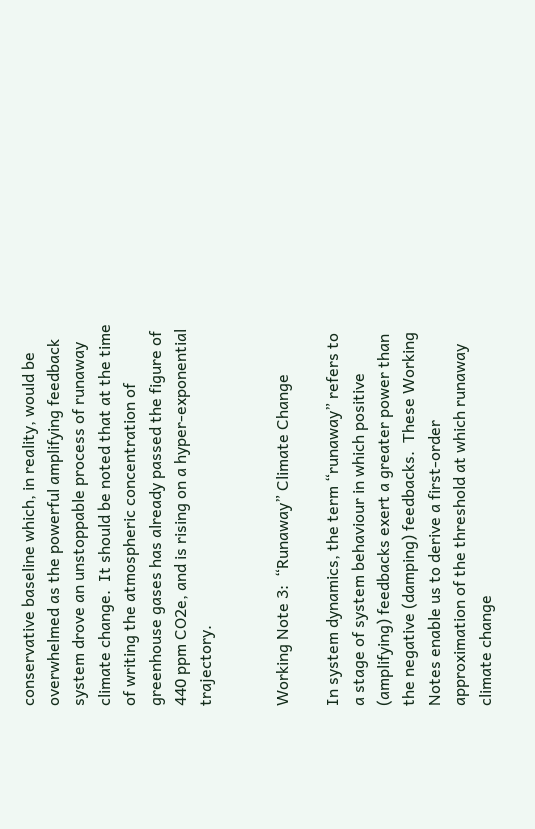conservative baseline which, in reality, would be overwhelmed as the powerful amplifying feedback system drove an unstoppable process of runaway climate change.  It should be noted that at the time of writing the atmospheric concentration of greenhouse gases has already passed the figure of 440 ppm CO2e, and is rising on a hyper-exponential trajectory.


Working Note 3:  “Runaway” Climate Change

In system dynamics, the term “runaway” refers to a stage of system behaviour in which positive (amplifying) feedbacks exert a greater power than the negative (damping) feedbacks.  These Working Notes enable us to derive a first-order approximation of the threshold at which runaway climate change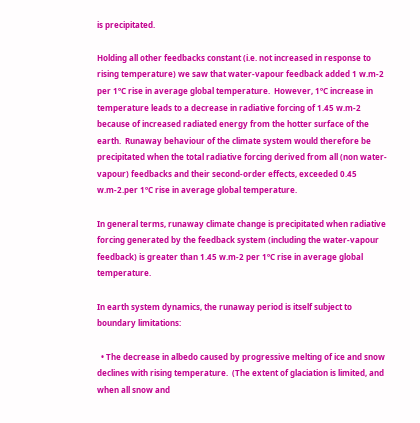is precipitated.

Holding all other feedbacks constant (i.e. not increased in response to rising temperature) we saw that water-vapour feedback added 1 w.m-2 per 1ºC rise in average global temperature.  However, 1ºC increase in temperature leads to a decrease in radiative forcing of 1.45 w.m-2 because of increased radiated energy from the hotter surface of the earth.  Runaway behaviour of the climate system would therefore be precipitated when the total radiative forcing derived from all (non water-vapour) feedbacks and their second-order effects, exceeded 0.45 w.m-2.per 1ºC rise in average global temperature.

In general terms, runaway climate change is precipitated when radiative forcing generated by the feedback system (including the water-vapour feedback) is greater than 1.45 w.m-2 per 1ºC rise in average global temperature.

In earth system dynamics, the runaway period is itself subject to boundary limitations:

  • The decrease in albedo caused by progressive melting of ice and snow declines with rising temperature.  (The extent of glaciation is limited, and when all snow and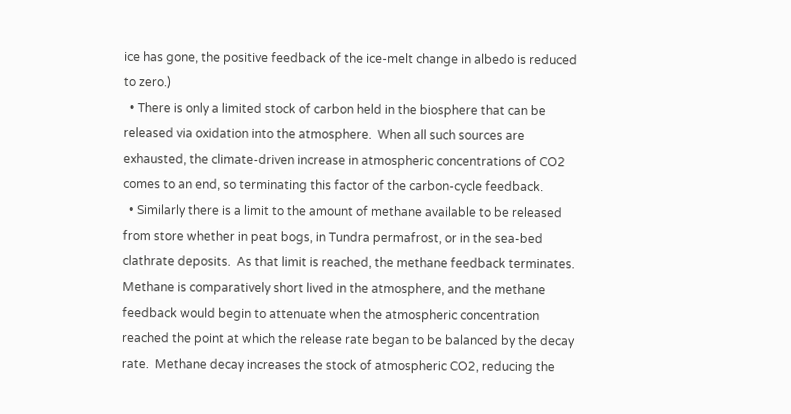ice has gone, the positive feedback of the ice-melt change in albedo is reduced to zero.)
  • There is only a limited stock of carbon held in the biosphere that can be released via oxidation into the atmosphere.  When all such sources are exhausted, the climate-driven increase in atmospheric concentrations of CO2 comes to an end, so terminating this factor of the carbon-cycle feedback.
  • Similarly there is a limit to the amount of methane available to be released from store whether in peat bogs, in Tundra permafrost, or in the sea-bed clathrate deposits.  As that limit is reached, the methane feedback terminates.  Methane is comparatively short lived in the atmosphere, and the methane feedback would begin to attenuate when the atmospheric concentration reached the point at which the release rate began to be balanced by the decay rate.  Methane decay increases the stock of atmospheric CO2, reducing the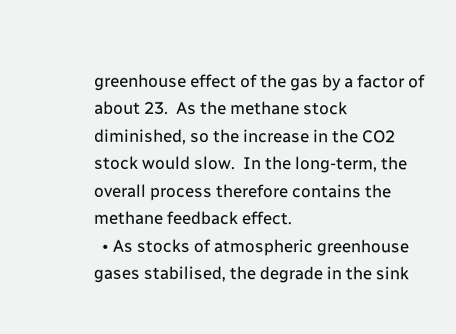greenhouse effect of the gas by a factor of about 23.  As the methane stock diminished, so the increase in the CO2 stock would slow.  In the long-term, the overall process therefore contains the methane feedback effect.
  • As stocks of atmospheric greenhouse gases stabilised, the degrade in the sink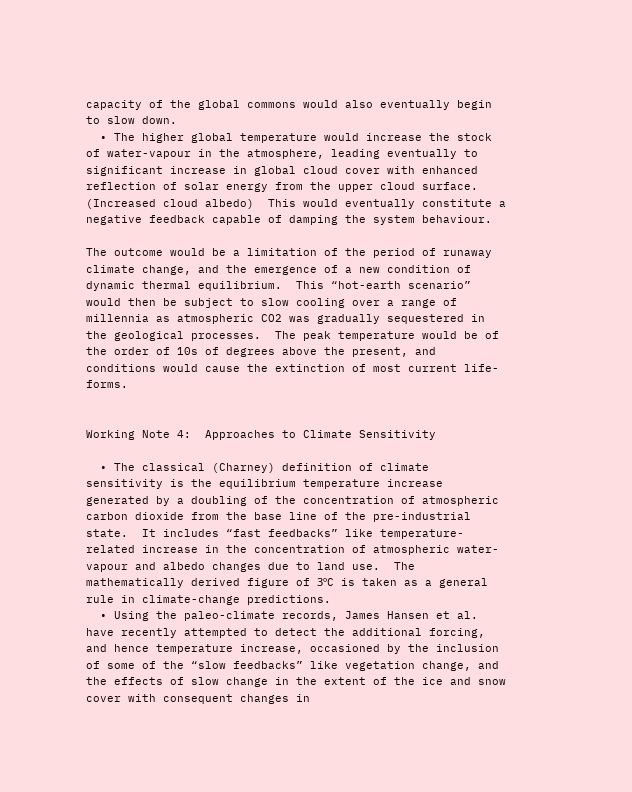capacity of the global commons would also eventually begin to slow down.
  • The higher global temperature would increase the stock of water-vapour in the atmosphere, leading eventually to significant increase in global cloud cover with enhanced reflection of solar energy from the upper cloud surface.  (Increased cloud albedo)  This would eventually constitute a negative feedback capable of damping the system behaviour.

The outcome would be a limitation of the period of runaway climate change, and the emergence of a new condition of dynamic thermal equilibrium.  This “hot-earth scenario” would then be subject to slow cooling over a range of millennia as atmospheric CO2 was gradually sequestered in the geological processes.  The peak temperature would be of the order of 10s of degrees above the present, and conditions would cause the extinction of most current life-forms.


Working Note 4:  Approaches to Climate Sensitivity

  • The classical (Charney) definition of climate sensitivity is the equilibrium temperature increase generated by a doubling of the concentration of atmospheric carbon dioxide from the base line of the pre-industrial state.  It includes “fast feedbacks” like temperature-related increase in the concentration of atmospheric water-vapour and albedo changes due to land use.  The mathematically derived figure of 3ºC is taken as a general rule in climate-change predictions.
  • Using the paleo-climate records, James Hansen et al. have recently attempted to detect the additional forcing, and hence temperature increase, occasioned by the inclusion of some of the “slow feedbacks” like vegetation change, and the effects of slow change in the extent of the ice and snow cover with consequent changes in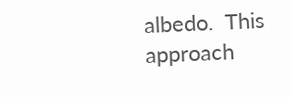albedo.  This approach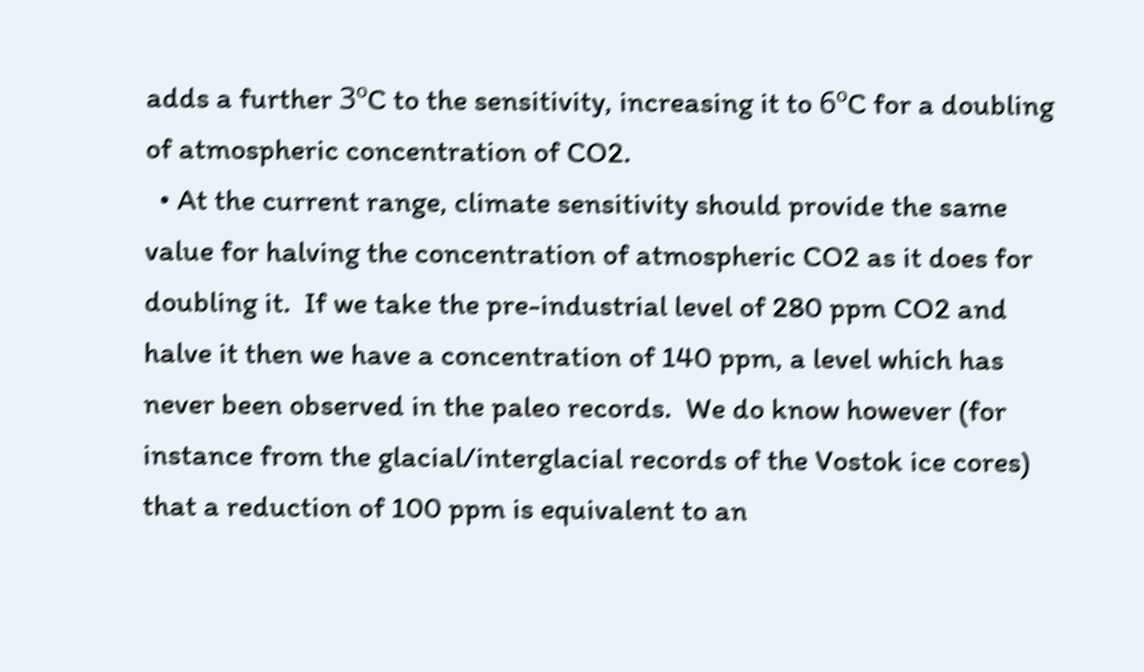adds a further 3ºC to the sensitivity, increasing it to 6ºC for a doubling of atmospheric concentration of CO2.
  • At the current range, climate sensitivity should provide the same value for halving the concentration of atmospheric CO2 as it does for doubling it.  If we take the pre-industrial level of 280 ppm CO2 and halve it then we have a concentration of 140 ppm, a level which has never been observed in the paleo records.  We do know however (for instance from the glacial/interglacial records of the Vostok ice cores) that a reduction of 100 ppm is equivalent to an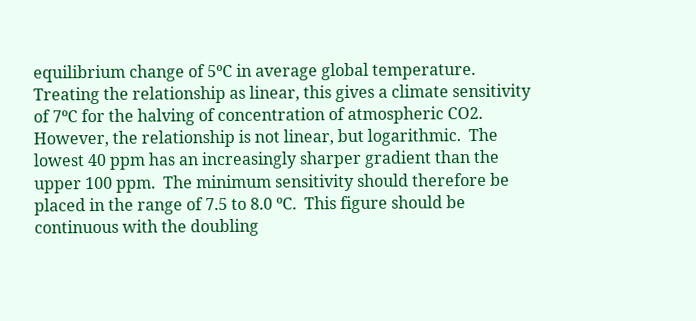equilibrium change of 5ºC in average global temperature.  Treating the relationship as linear, this gives a climate sensitivity of 7ºC for the halving of concentration of atmospheric CO2.  However, the relationship is not linear, but logarithmic.  The lowest 40 ppm has an increasingly sharper gradient than the upper 100 ppm.  The minimum sensitivity should therefore be placed in the range of 7.5 to 8.0 ºC.  This figure should be continuous with the doubling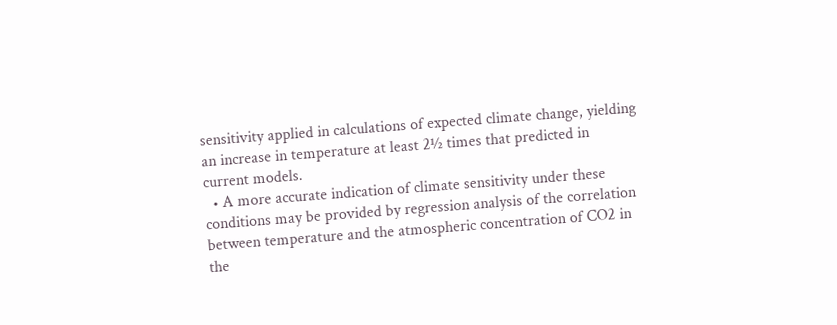sensitivity applied in calculations of expected climate change, yielding an increase in temperature at least 2½ times that predicted in current models.
  • A more accurate indication of climate sensitivity under these conditions may be provided by regression analysis of the correlation between temperature and the atmospheric concentration of CO2 in the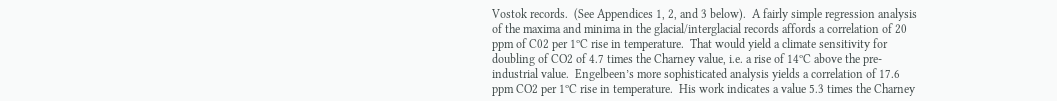Vostok records.  (See Appendices 1, 2, and 3 below).  A fairly simple regression analysis of the maxima and minima in the glacial/interglacial records affords a correlation of 20 ppm of C02 per 1ºC rise in temperature.  That would yield a climate sensitivity for doubling of CO2 of 4.7 times the Charney value, i.e. a rise of 14ºC above the pre-industrial value.  Engelbeen’s more sophisticated analysis yields a correlation of 17.6 ppm CO2 per 1ºC rise in temperature.  His work indicates a value 5.3 times the Charney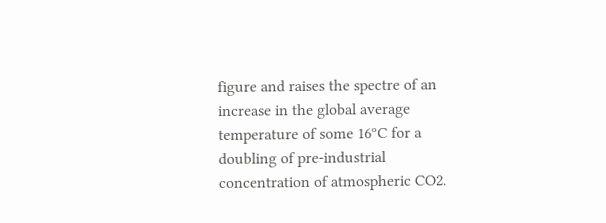figure and raises the spectre of an increase in the global average temperature of some 16ºC for a doubling of pre-industrial concentration of atmospheric CO2.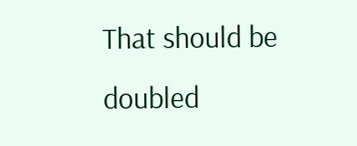That should be doubled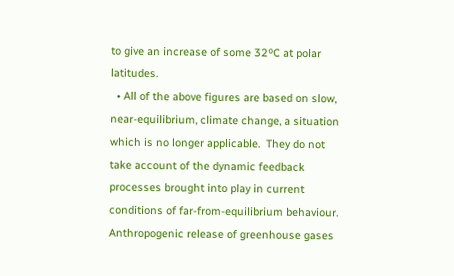to give an increase of some 32ºC at polar latitudes.
  • All of the above figures are based on slow, near-equilibrium, climate change, a situation which is no longer applicable.  They do not take account of the dynamic feedback processes brought into play in current conditions of far-from-equilibrium behaviour.  Anthropogenic release of greenhouse gases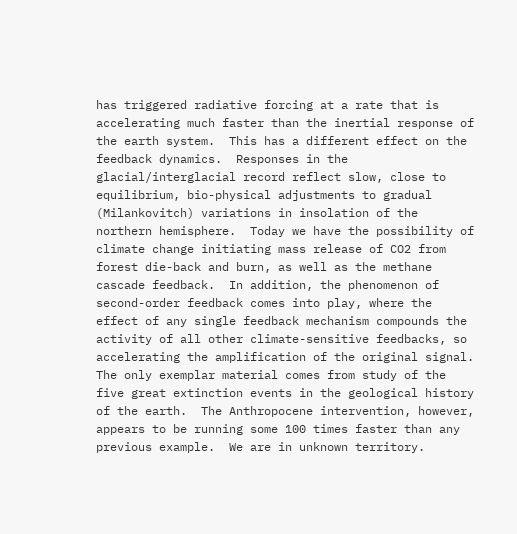has triggered radiative forcing at a rate that is accelerating much faster than the inertial response of the earth system.  This has a different effect on the feedback dynamics.  Responses in the glacial/interglacial record reflect slow, close to equilibrium, bio-physical adjustments to gradual (Milankovitch) variations in insolation of the northern hemisphere.  Today we have the possibility of climate change initiating mass release of CO2 from forest die-back and burn, as well as the methane cascade feedback.  In addition, the phenomenon of second-order feedback comes into play, where the effect of any single feedback mechanism compounds the activity of all other climate-sensitive feedbacks, so accelerating the amplification of the original signal.  The only exemplar material comes from study of the five great extinction events in the geological history of the earth.  The Anthropocene intervention, however, appears to be running some 100 times faster than any previous example.  We are in unknown territory.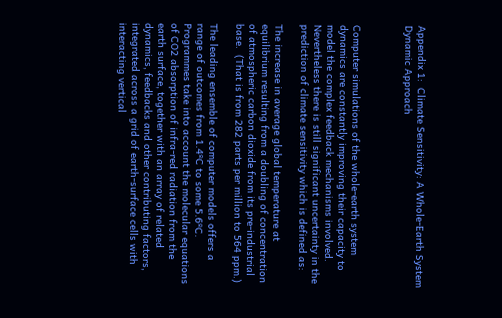Appendix 1:  Climate Sensitivity: A Whole-Earth System Dynamic Approach



Computer simulations of the whole-earth system dynamics are constantly improving their capacity to model the complex feedback mechanisms involved.  Nevertheless there is still significant uncertainty in the prediction of climate sensitivity which is defined as:

The increase in average global temperature at equilibrium resulting from a doubling of concentration of atmospheric carbon dioxide from its pre-industrial base.  (That is from 282 parts per million to 564 ppm.)

The leading ensemble of computer models offers a range of outcomes from 1.4ºC to some 5.6ºC.  Programmes take into account the molecular equations of CO2 absorption of infra-red radiation from the earth surface, together with an array of related dynamics, feedbacks and other contributing factors, integrated across a grid of earth-surface cells with interacting vertical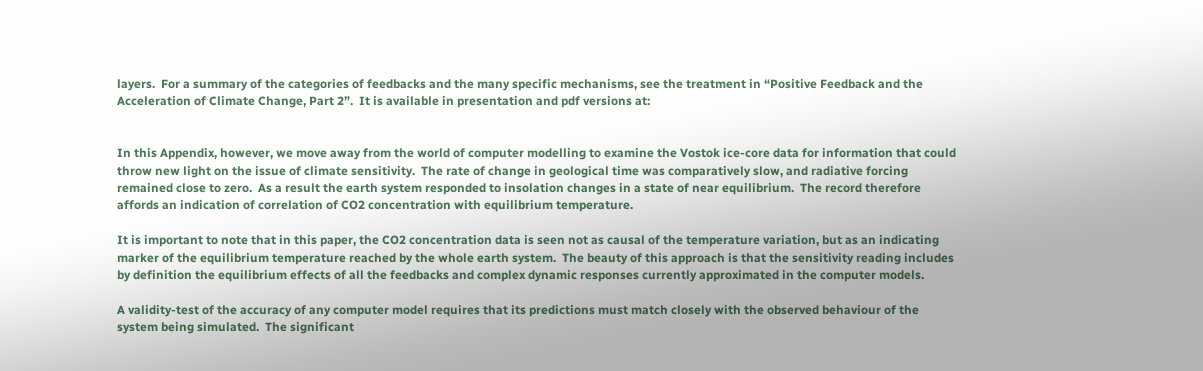layers.  For a summary of the categories of feedbacks and the many specific mechanisms, see the treatment in “Positive Feedback and the Acceleration of Climate Change, Part 2”.  It is available in presentation and pdf versions at:


In this Appendix, however, we move away from the world of computer modelling to examine the Vostok ice-core data for information that could throw new light on the issue of climate sensitivity.  The rate of change in geological time was comparatively slow, and radiative forcing remained close to zero.  As a result the earth system responded to insolation changes in a state of near equilibrium.  The record therefore affords an indication of correlation of CO2 concentration with equilibrium temperature.

It is important to note that in this paper, the CO2 concentration data is seen not as causal of the temperature variation, but as an indicating marker of the equilibrium temperature reached by the whole earth system.  The beauty of this approach is that the sensitivity reading includes by definition the equilibrium effects of all the feedbacks and complex dynamic responses currently approximated in the computer models.

A validity-test of the accuracy of any computer model requires that its predictions must match closely with the observed behaviour of the system being simulated.  The significant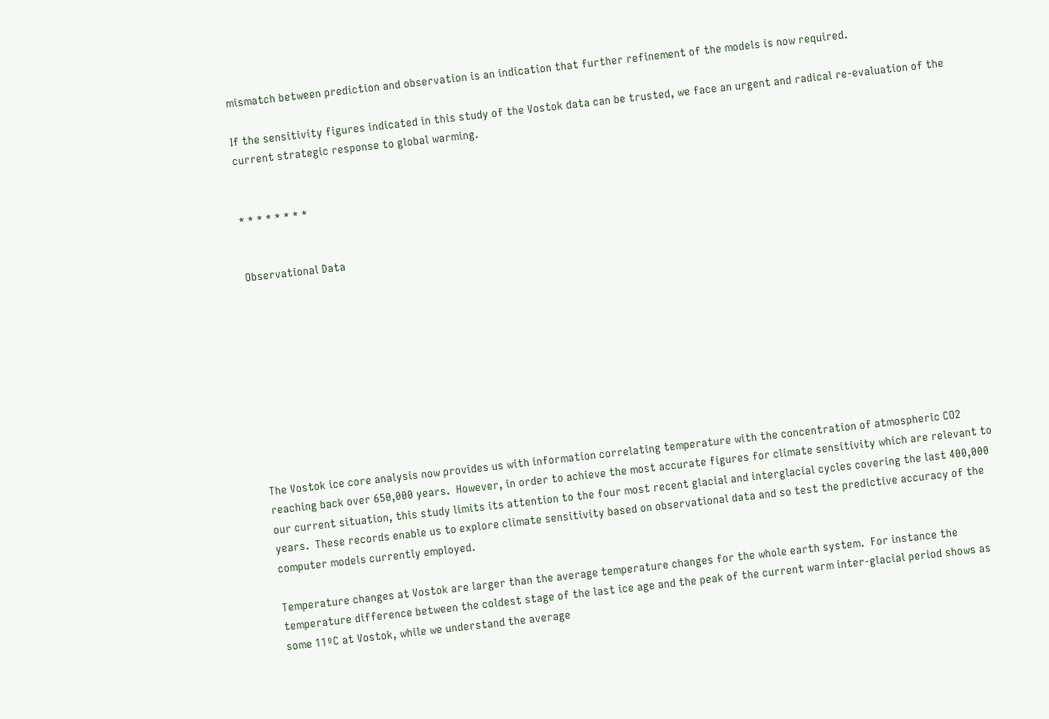mismatch between prediction and observation is an indication that further refinement of the models is now required.

If the sensitivity figures indicated in this study of the Vostok data can be trusted, we face an urgent and radical re-evaluation of the current strategic response to global warming.


* * * * * * * *


Observational Data










The Vostok ice core analysis now provides us with information correlating temperature with the concentration of atmospheric CO2 reaching back over 650,000 years.  However, in order to achieve the most accurate figures for climate sensitivity which are relevant to our current situation, this study limits its attention to the four most recent glacial and interglacial cycles covering the last 400,000 years.  These records enable us to explore climate sensitivity based on observational data and so test the predictive accuracy of the computer models currently employed.

Temperature changes at Vostok are larger than the average temperature changes for the whole earth system.  For instance the temperature difference between the coldest stage of the last ice age and the peak of the current warm inter-glacial period shows as some 11ºC at Vostok, while we understand the average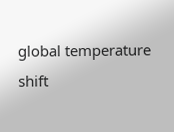global temperature shift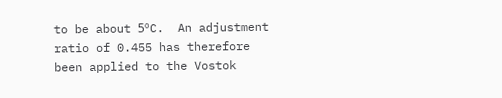to be about 5ºC.  An adjustment ratio of 0.455 has therefore been applied to the Vostok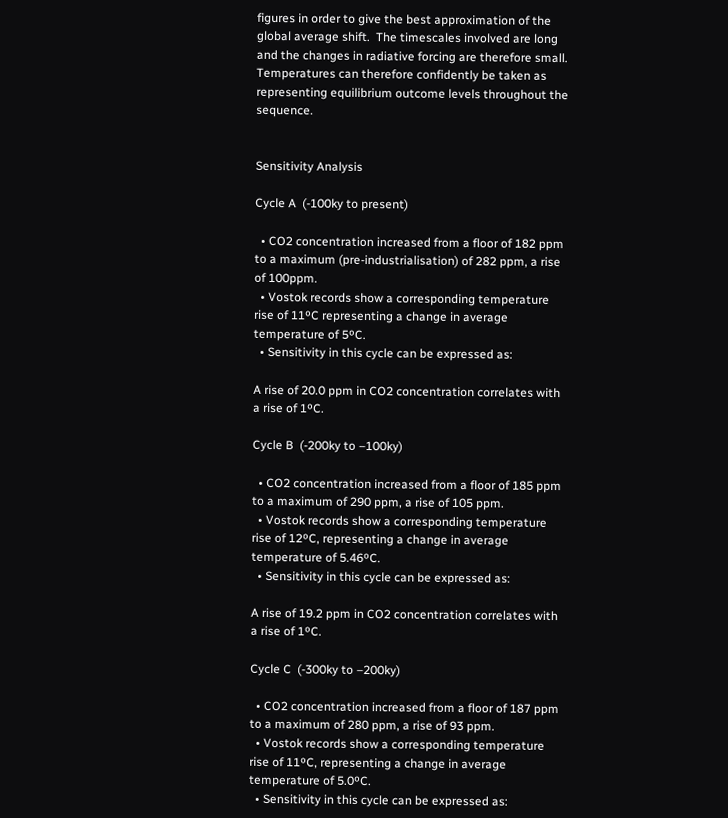figures in order to give the best approximation of the global average shift.  The timescales involved are long and the changes in radiative forcing are therefore small.  Temperatures can therefore confidently be taken as representing equilibrium outcome levels throughout the sequence.


Sensitivity Analysis

Cycle A  (-100ky to present)

  • CO2 concentration increased from a floor of 182 ppm to a maximum (pre-industrialisation) of 282 ppm, a rise of 100ppm.
  • Vostok records show a corresponding temperature rise of 11ºC representing a change in average temperature of 5ºC.
  • Sensitivity in this cycle can be expressed as:

A rise of 20.0 ppm in CO2 concentration correlates with a rise of 1ºC.

Cycle B  (-200ky to –100ky)

  • CO2 concentration increased from a floor of 185 ppm to a maximum of 290 ppm, a rise of 105 ppm.
  • Vostok records show a corresponding temperature rise of 12ºC, representing a change in average temperature of 5.46ºC.
  • Sensitivity in this cycle can be expressed as:

A rise of 19.2 ppm in CO2 concentration correlates with a rise of 1ºC.

Cycle C  (-300ky to –200ky)

  • CO2 concentration increased from a floor of 187 ppm to a maximum of 280 ppm, a rise of 93 ppm.
  • Vostok records show a corresponding temperature rise of 11ºC, representing a change in average temperature of 5.0ºC.
  • Sensitivity in this cycle can be expressed as: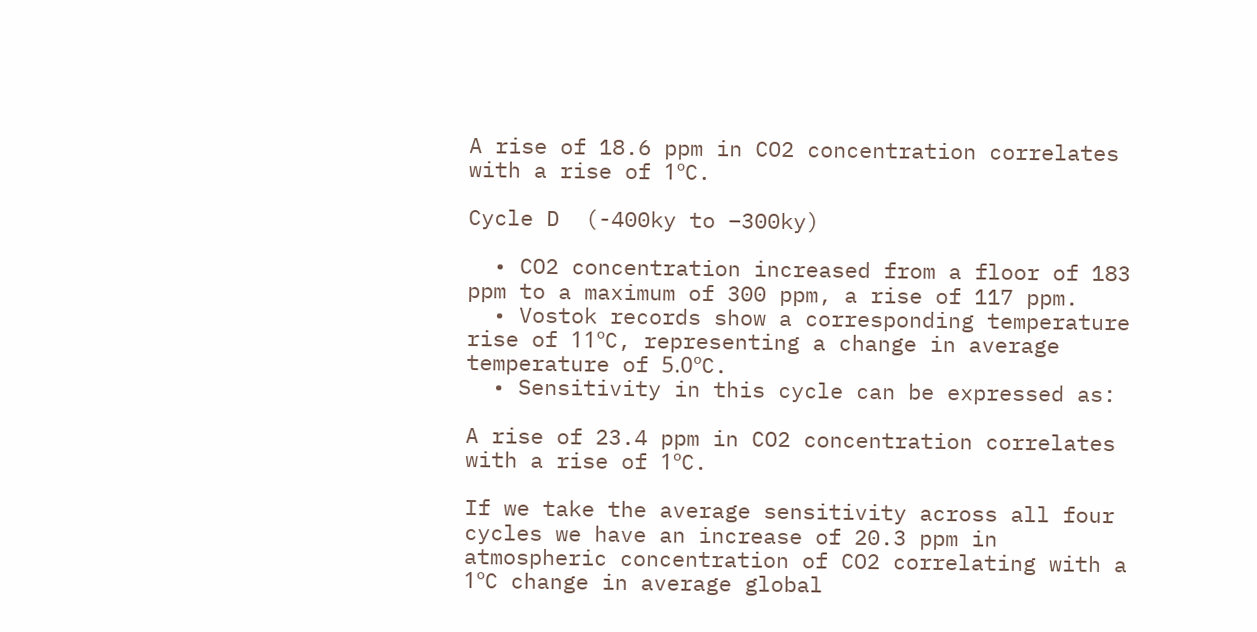A rise of 18.6 ppm in CO2 concentration correlates with a rise of 1ºC.

Cycle D  (-400ky to –300ky)

  • CO2 concentration increased from a floor of 183 ppm to a maximum of 300 ppm, a rise of 117 ppm.
  • Vostok records show a corresponding temperature rise of 11ºC, representing a change in average temperature of 5.0ºC.
  • Sensitivity in this cycle can be expressed as:

A rise of 23.4 ppm in CO2 concentration correlates with a rise of 1ºC.

If we take the average sensitivity across all four cycles we have an increase of 20.3 ppm in atmospheric concentration of CO2 correlating with a 1ºC change in average global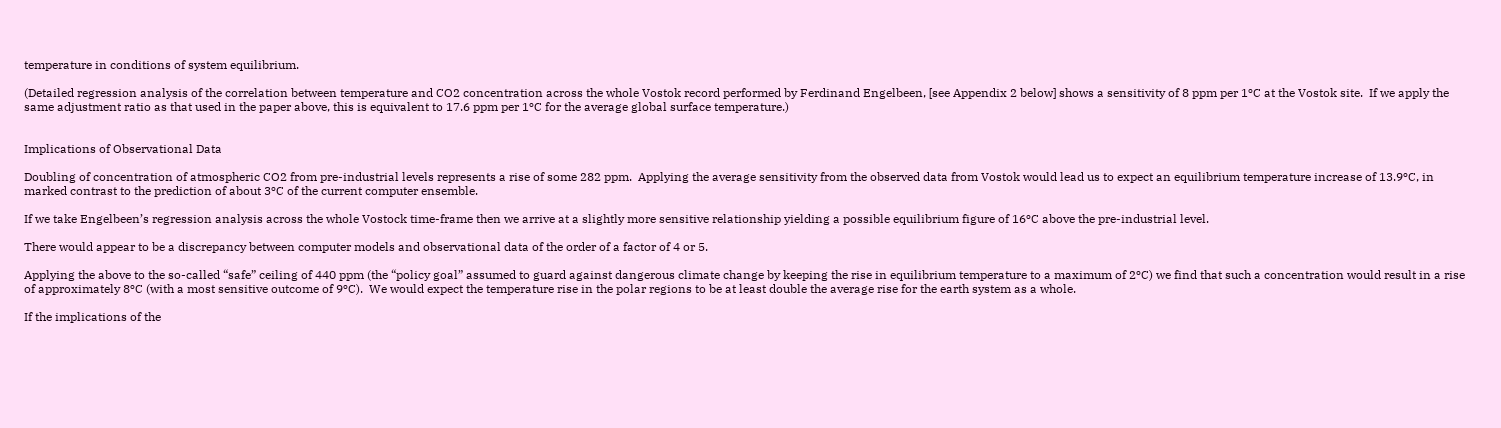temperature in conditions of system equilibrium.

(Detailed regression analysis of the correlation between temperature and CO2 concentration across the whole Vostok record performed by Ferdinand Engelbeen, [see Appendix 2 below] shows a sensitivity of 8 ppm per 1ºC at the Vostok site.  If we apply the same adjustment ratio as that used in the paper above, this is equivalent to 17.6 ppm per 1ºC for the average global surface temperature.)


Implications of Observational Data

Doubling of concentration of atmospheric CO2 from pre-industrial levels represents a rise of some 282 ppm.  Applying the average sensitivity from the observed data from Vostok would lead us to expect an equilibrium temperature increase of 13.9ºC, in marked contrast to the prediction of about 3ºC of the current computer ensemble.

If we take Engelbeen’s regression analysis across the whole Vostock time-frame then we arrive at a slightly more sensitive relationship yielding a possible equilibrium figure of 16ºC above the pre-industrial level.

There would appear to be a discrepancy between computer models and observational data of the order of a factor of 4 or 5.

Applying the above to the so-called “safe” ceiling of 440 ppm (the “policy goal” assumed to guard against dangerous climate change by keeping the rise in equilibrium temperature to a maximum of 2ºC) we find that such a concentration would result in a rise of approximately 8ºC (with a most sensitive outcome of 9ºC).  We would expect the temperature rise in the polar regions to be at least double the average rise for the earth system as a whole.

If the implications of the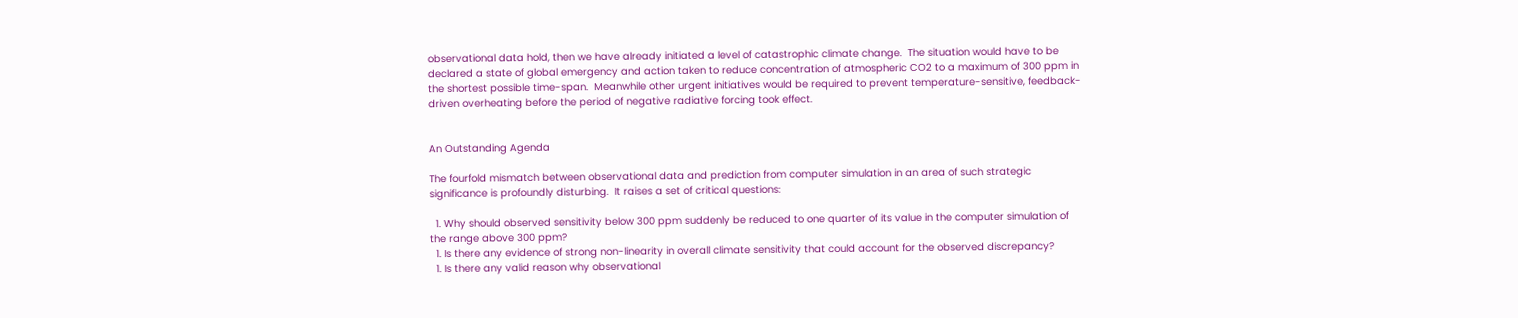observational data hold, then we have already initiated a level of catastrophic climate change.  The situation would have to be declared a state of global emergency and action taken to reduce concentration of atmospheric CO2 to a maximum of 300 ppm in the shortest possible time-span.  Meanwhile other urgent initiatives would be required to prevent temperature-sensitive, feedback-driven overheating before the period of negative radiative forcing took effect.


An Outstanding Agenda

The fourfold mismatch between observational data and prediction from computer simulation in an area of such strategic significance is profoundly disturbing.  It raises a set of critical questions:

  1. Why should observed sensitivity below 300 ppm suddenly be reduced to one quarter of its value in the computer simulation of the range above 300 ppm?
  1. Is there any evidence of strong non-linearity in overall climate sensitivity that could account for the observed discrepancy?
  1. Is there any valid reason why observational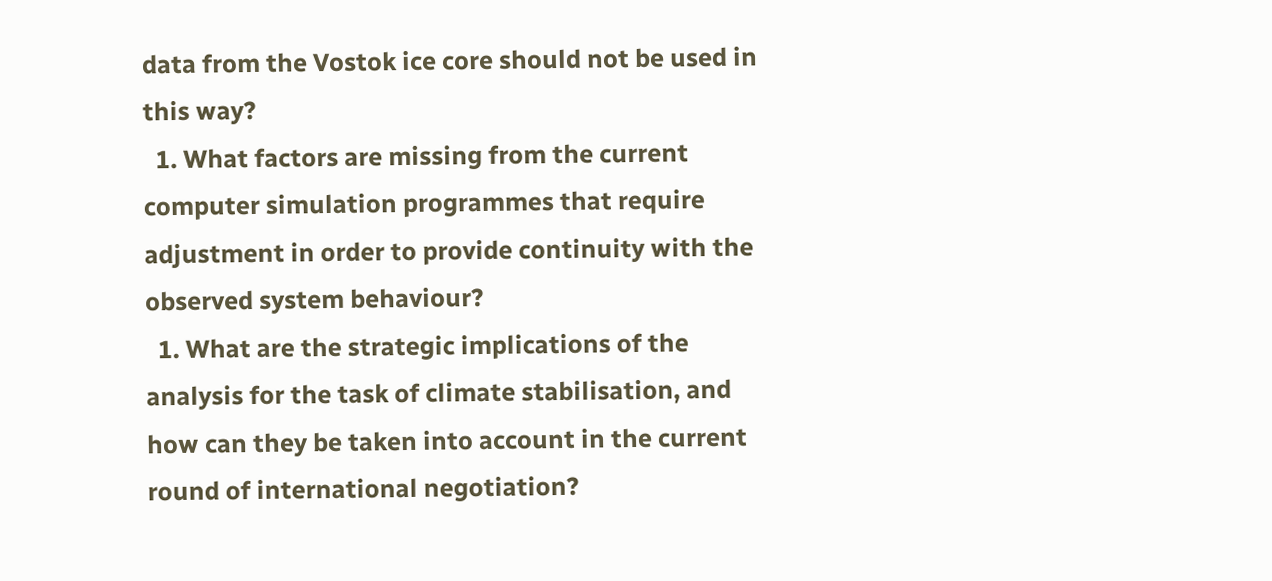data from the Vostok ice core should not be used in this way?
  1. What factors are missing from the current computer simulation programmes that require adjustment in order to provide continuity with the observed system behaviour?
  1. What are the strategic implications of the analysis for the task of climate stabilisation, and how can they be taken into account in the current round of international negotiation?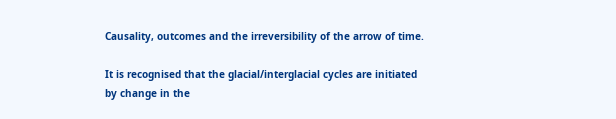Causality, outcomes and the irreversibility of the arrow of time.

It is recognised that the glacial/interglacial cycles are initiated by change in the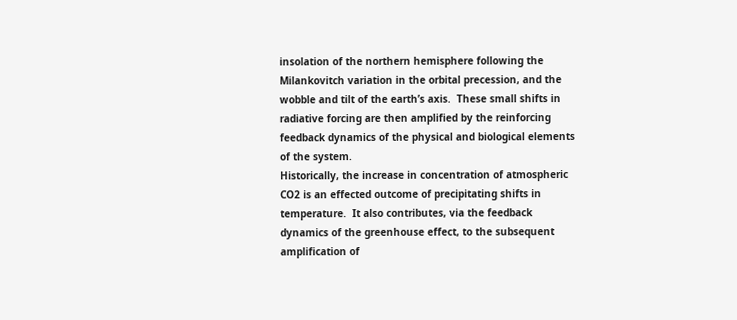insolation of the northern hemisphere following the Milankovitch variation in the orbital precession, and the wobble and tilt of the earth’s axis.  These small shifts in radiative forcing are then amplified by the reinforcing feedback dynamics of the physical and biological elements of the system.
Historically, the increase in concentration of atmospheric CO2 is an effected outcome of precipitating shifts in temperature.  It also contributes, via the feedback dynamics of the greenhouse effect, to the subsequent amplification of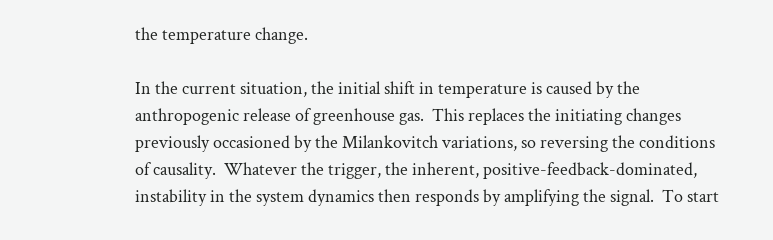the temperature change.

In the current situation, the initial shift in temperature is caused by the anthropogenic release of greenhouse gas.  This replaces the initiating changes previously occasioned by the Milankovitch variations, so reversing the conditions of causality.  Whatever the trigger, the inherent, positive-feedback-dominated, instability in the system dynamics then responds by amplifying the signal.  To start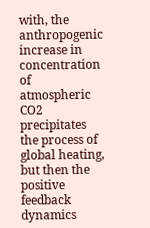with, the anthropogenic increase in concentration of atmospheric CO2 precipitates the process of global heating, but then the positive feedback dynamics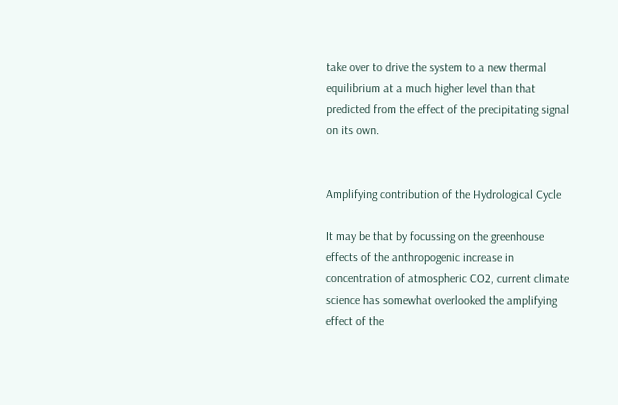take over to drive the system to a new thermal equilibrium at a much higher level than that predicted from the effect of the precipitating signal on its own.


Amplifying contribution of the Hydrological Cycle

It may be that by focussing on the greenhouse effects of the anthropogenic increase in concentration of atmospheric CO2, current climate science has somewhat overlooked the amplifying effect of the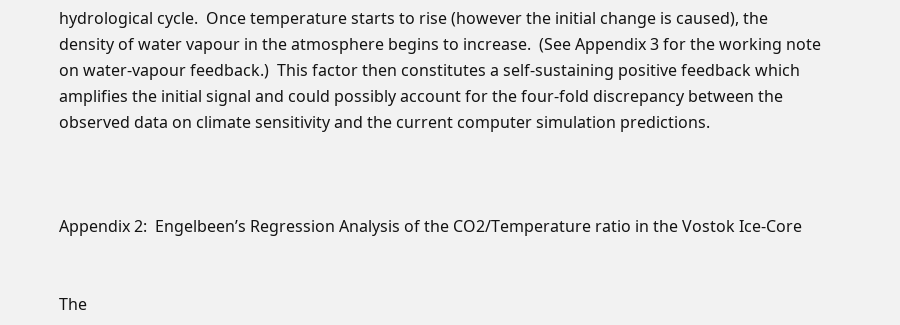hydrological cycle.  Once temperature starts to rise (however the initial change is caused), the density of water vapour in the atmosphere begins to increase.  (See Appendix 3 for the working note on water-vapour feedback.)  This factor then constitutes a self-sustaining positive feedback which amplifies the initial signal and could possibly account for the four-fold discrepancy between the observed data on climate sensitivity and the current computer simulation predictions.



Appendix 2:  Engelbeen’s Regression Analysis of the CO2/Temperature ratio in the Vostok Ice-Core


The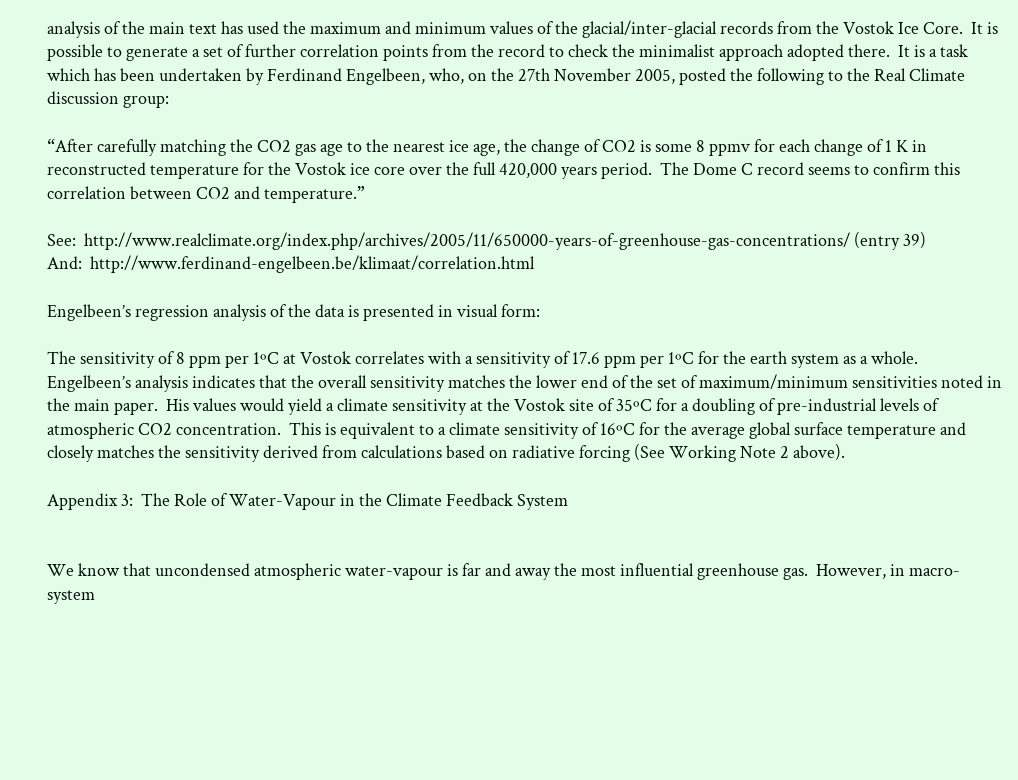analysis of the main text has used the maximum and minimum values of the glacial/inter-glacial records from the Vostok Ice Core.  It is possible to generate a set of further correlation points from the record to check the minimalist approach adopted there.  It is a task which has been undertaken by Ferdinand Engelbeen, who, on the 27th November 2005, posted the following to the Real Climate discussion group:

“After carefully matching the CO2 gas age to the nearest ice age, the change of CO2 is some 8 ppmv for each change of 1 K in reconstructed temperature for the Vostok ice core over the full 420,000 years period.  The Dome C record seems to confirm this correlation between CO2 and temperature.”

See:  http://www.realclimate.org/index.php/archives/2005/11/650000-years-of-greenhouse-gas-concentrations/ (entry 39)
And:  http://www.ferdinand-engelbeen.be/klimaat/correlation.html

Engelbeen’s regression analysis of the data is presented in visual form:

The sensitivity of 8 ppm per 1ºC at Vostok correlates with a sensitivity of 17.6 ppm per 1ºC for the earth system as a whole.  Engelbeen’s analysis indicates that the overall sensitivity matches the lower end of the set of maximum/minimum sensitivities noted in the main paper.  His values would yield a climate sensitivity at the Vostok site of 35ºC for a doubling of pre-industrial levels of atmospheric CO2 concentration.  This is equivalent to a climate sensitivity of 16ºC for the average global surface temperature and closely matches the sensitivity derived from calculations based on radiative forcing (See Working Note 2 above).

Appendix 3:  The Role of Water-Vapour in the Climate Feedback System


We know that uncondensed atmospheric water-vapour is far and away the most influential greenhouse gas.  However, in macro-system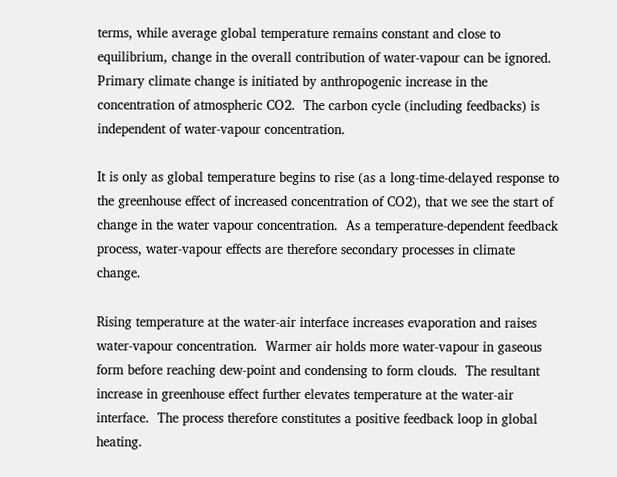terms, while average global temperature remains constant and close to equilibrium, change in the overall contribution of water-vapour can be ignored.  Primary climate change is initiated by anthropogenic increase in the concentration of atmospheric CO2.  The carbon cycle (including feedbacks) is independent of water-vapour concentration.

It is only as global temperature begins to rise (as a long-time-delayed response to the greenhouse effect of increased concentration of CO2), that we see the start of change in the water vapour concentration.  As a temperature-dependent feedback process, water-vapour effects are therefore secondary processes in climate change.

Rising temperature at the water-air interface increases evaporation and raises water-vapour concentration.  Warmer air holds more water-vapour in gaseous form before reaching dew-point and condensing to form clouds.  The resultant increase in greenhouse effect further elevates temperature at the water-air interface.  The process therefore constitutes a positive feedback loop in global heating.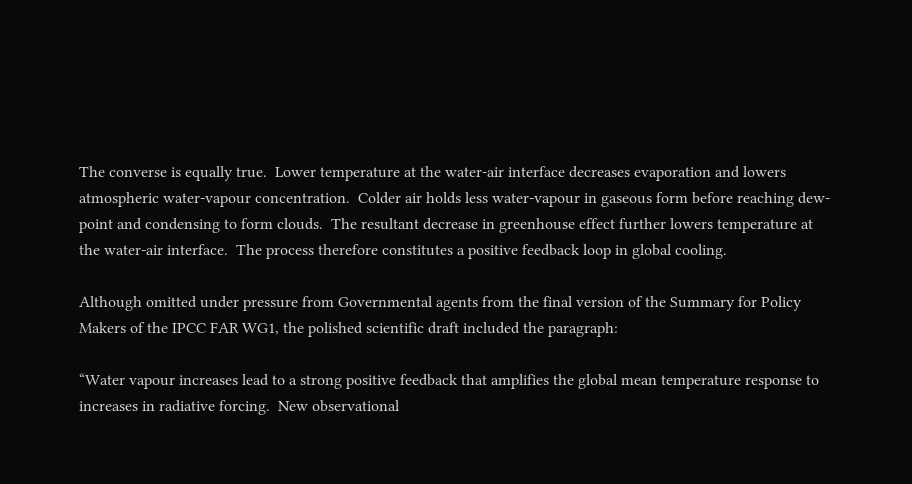The converse is equally true.  Lower temperature at the water-air interface decreases evaporation and lowers atmospheric water-vapour concentration.  Colder air holds less water-vapour in gaseous form before reaching dew-point and condensing to form clouds.  The resultant decrease in greenhouse effect further lowers temperature at the water-air interface.  The process therefore constitutes a positive feedback loop in global cooling.

Although omitted under pressure from Governmental agents from the final version of the Summary for Policy Makers of the IPCC FAR WG1, the polished scientific draft included the paragraph:

“Water vapour increases lead to a strong positive feedback that amplifies the global mean temperature response to increases in radiative forcing.  New observational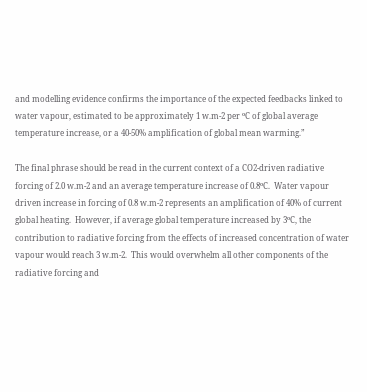and modelling evidence confirms the importance of the expected feedbacks linked to water vapour, estimated to be approximately 1 w.m-2 per ºC of global average temperature increase, or a 40-50% amplification of global mean warming.”

The final phrase should be read in the current context of a CO2-driven radiative forcing of 2.0 w.m-2 and an average temperature increase of 0.8ºC.  Water vapour driven increase in forcing of 0.8 w.m-2 represents an amplification of 40% of current global heating.  However, if average global temperature increased by 3ºC, the contribution to radiative forcing from the effects of increased concentration of water vapour would reach 3 w.m-2.  This would overwhelm all other components of the radiative forcing and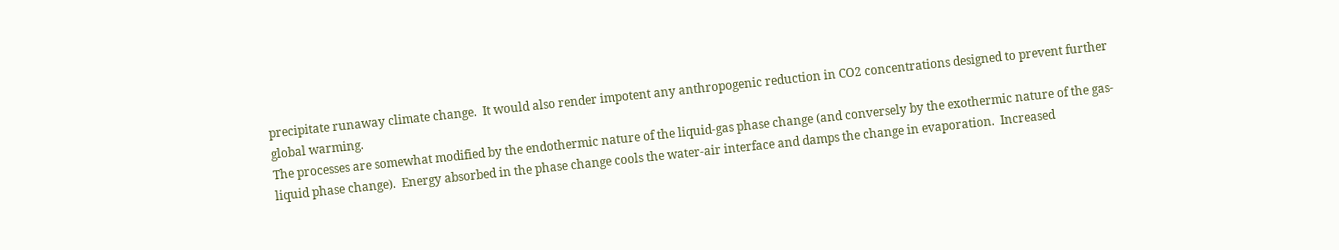precipitate runaway climate change.  It would also render impotent any anthropogenic reduction in CO2 concentrations designed to prevent further global warming.
The processes are somewhat modified by the endothermic nature of the liquid-gas phase change (and conversely by the exothermic nature of the gas-liquid phase change).  Energy absorbed in the phase change cools the water-air interface and damps the change in evaporation.  Increased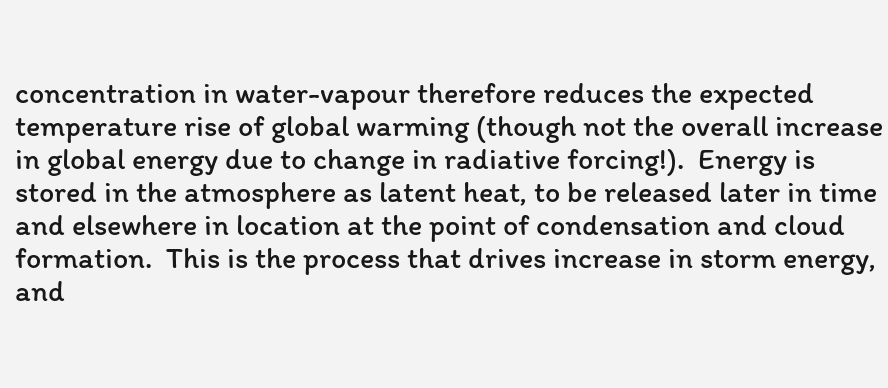concentration in water-vapour therefore reduces the expected temperature rise of global warming (though not the overall increase in global energy due to change in radiative forcing!).  Energy is stored in the atmosphere as latent heat, to be released later in time and elsewhere in location at the point of condensation and cloud formation.  This is the process that drives increase in storm energy, and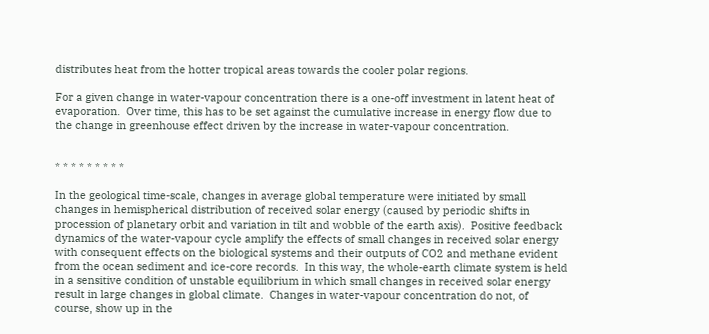distributes heat from the hotter tropical areas towards the cooler polar regions.

For a given change in water-vapour concentration there is a one-off investment in latent heat of evaporation.  Over time, this has to be set against the cumulative increase in energy flow due to the change in greenhouse effect driven by the increase in water-vapour concentration.


* * * * * * * * *

In the geological time-scale, changes in average global temperature were initiated by small changes in hemispherical distribution of received solar energy (caused by periodic shifts in procession of planetary orbit and variation in tilt and wobble of the earth axis).  Positive feedback dynamics of the water-vapour cycle amplify the effects of small changes in received solar energy with consequent effects on the biological systems and their outputs of CO2 and methane evident from the ocean sediment and ice-core records.  In this way, the whole-earth climate system is held in a sensitive condition of unstable equilibrium in which small changes in received solar energy result in large changes in global climate.  Changes in water-vapour concentration do not, of course, show up in the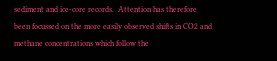sediment and ice-core records.  Attention has therefore been focussed on the more easily observed shifts in CO2 and methane concentrations which follow the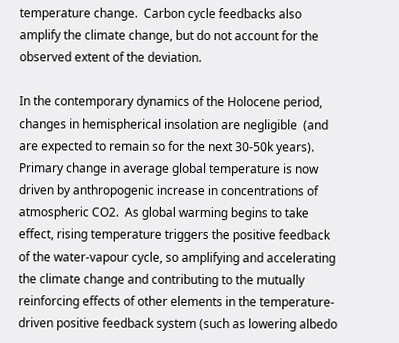temperature change.  Carbon cycle feedbacks also amplify the climate change, but do not account for the observed extent of the deviation.

In the contemporary dynamics of the Holocene period, changes in hemispherical insolation are negligible  (and are expected to remain so for the next 30-50k years).  Primary change in average global temperature is now driven by anthropogenic increase in concentrations of atmospheric CO2.  As global warming begins to take effect, rising temperature triggers the positive feedback of the water-vapour cycle, so amplifying and accelerating the climate change and contributing to the mutually reinforcing effects of other elements in the temperature-driven positive feedback system (such as lowering albedo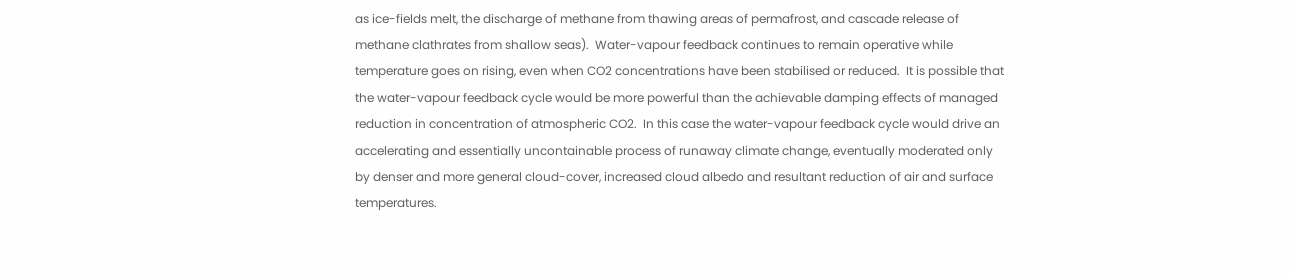as ice-fields melt, the discharge of methane from thawing areas of permafrost, and cascade release of methane clathrates from shallow seas).  Water-vapour feedback continues to remain operative while temperature goes on rising, even when CO2 concentrations have been stabilised or reduced.  It is possible that the water-vapour feedback cycle would be more powerful than the achievable damping effects of managed reduction in concentration of atmospheric CO2.  In this case the water-vapour feedback cycle would drive an accelerating and essentially uncontainable process of runaway climate change, eventually moderated only by denser and more general cloud-cover, increased cloud albedo and resultant reduction of air and surface temperatures.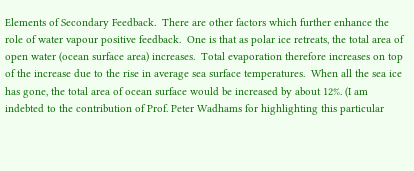Elements of Secondary Feedback.  There are other factors which further enhance the role of water vapour positive feedback.  One is that as polar ice retreats, the total area of open water (ocean surface area) increases.  Total evaporation therefore increases on top of the increase due to the rise in average sea surface temperatures.  When all the sea ice has gone, the total area of ocean surface would be increased by about 12%. (I am indebted to the contribution of Prof. Peter Wadhams for highlighting this particular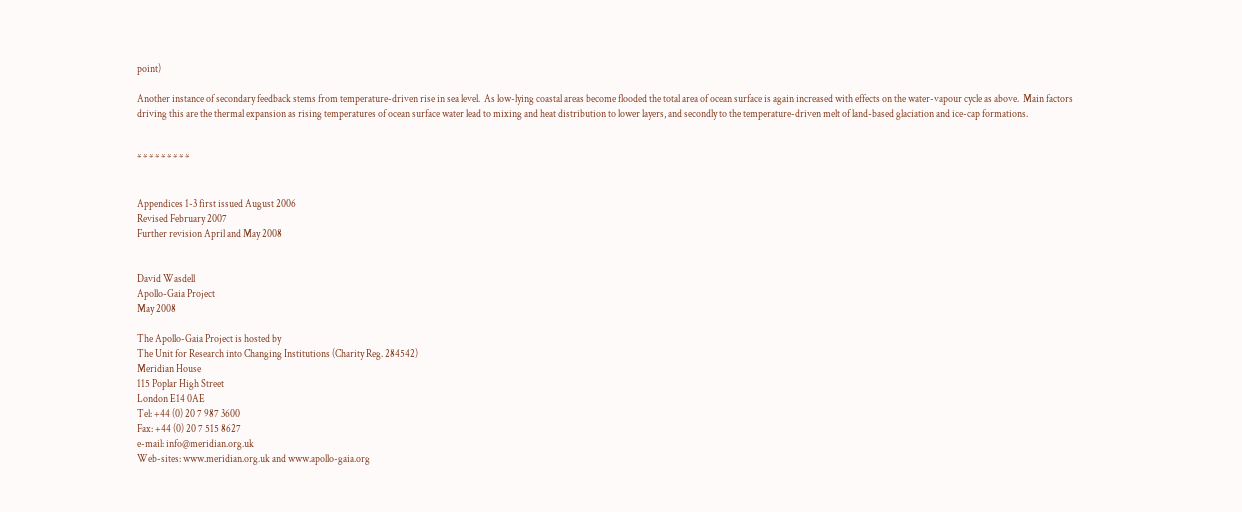point)

Another instance of secondary feedback stems from temperature-driven rise in sea level.  As low-lying coastal areas become flooded the total area of ocean surface is again increased with effects on the water-vapour cycle as above.  Main factors driving this are the thermal expansion as rising temperatures of ocean surface water lead to mixing and heat distribution to lower layers, and secondly to the temperature-driven melt of land-based glaciation and ice-cap formations.


* * * * * * * * *


Appendices 1-3 first issued August 2006
Revised February 2007
Further revision April and May 2008


David Wasdell
Apollo-Gaia Project
May 2008

The Apollo-Gaia Project is hosted by
The Unit for Research into Changing Institutions (Charity Reg. 284542)
Meridian House
115 Poplar High Street
London E14 0AE
Tel: +44 (0) 20 7 987 3600
Fax: +44 (0) 20 7 515 8627
e-mail: info@meridian.org.uk
Web-sites: www.meridian.org.uk and www.apollo-gaia.org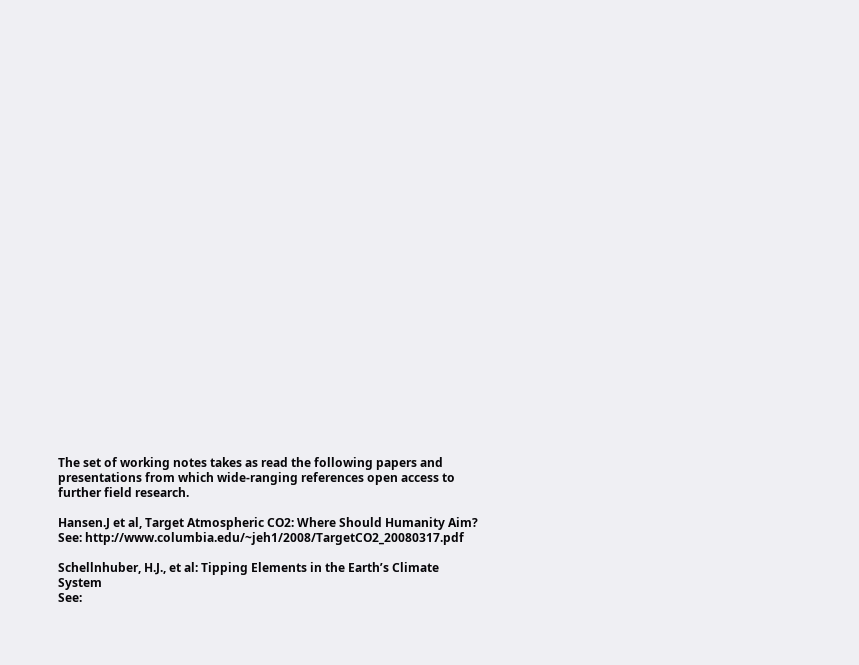The set of working notes takes as read the following papers and presentations from which wide-ranging references open access to further field research.

Hansen.J et al, Target Atmospheric CO2: Where Should Humanity Aim?
See: http://www.columbia.edu/~jeh1/2008/TargetCO2_20080317.pdf

Schellnhuber, H.J., et al: Tipping Elements in the Earth’s Climate System
See: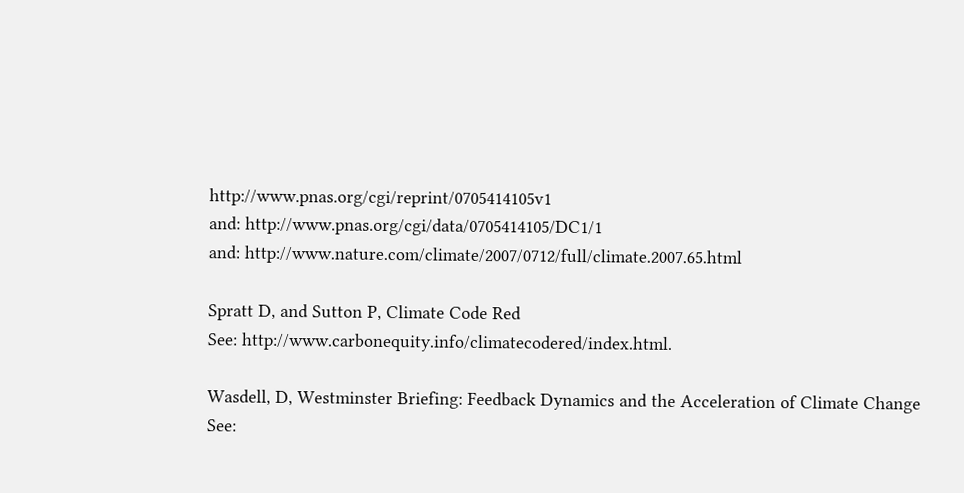http://www.pnas.org/cgi/reprint/0705414105v1
and: http://www.pnas.org/cgi/data/0705414105/DC1/1
and: http://www.nature.com/climate/2007/0712/full/climate.2007.65.html

Spratt D, and Sutton P, Climate Code Red
See: http://www.carbonequity.info/climatecodered/index.html.

Wasdell, D, Westminster Briefing: Feedback Dynamics and the Acceleration of Climate Change
See: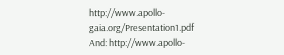http://www.apollo-gaia.org/Presentation1.pdf
And: http://www.apollo-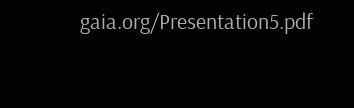gaia.org/Presentation5.pdf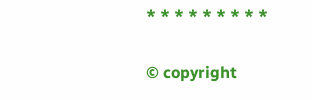* * * * * * * * *

© copyright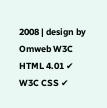2008 | design by Omweb W3C HTML 4.01 ✔ W3C CSS ✔